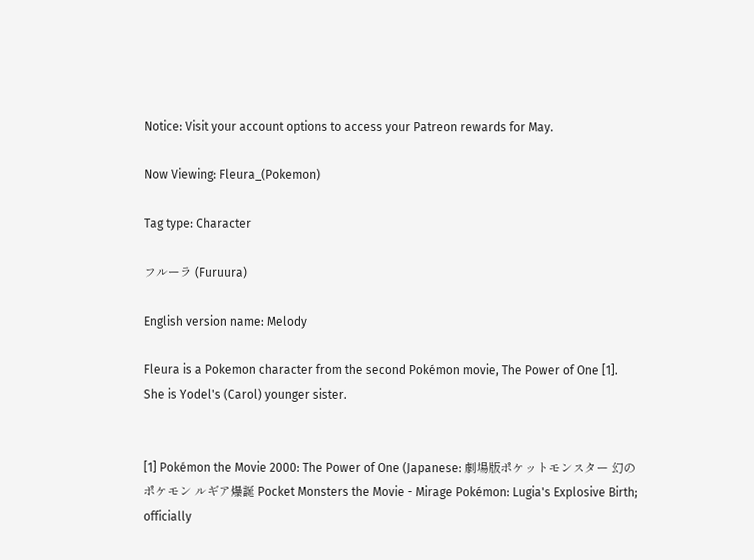Notice: Visit your account options to access your Patreon rewards for May.

Now Viewing: Fleura_(Pokemon)

Tag type: Character

フルーラ (Furuura)

English version name: Melody

Fleura is a Pokemon character from the second Pokémon movie, The Power of One [1]. She is Yodel's (Carol) younger sister.


[1] Pokémon the Movie 2000: The Power of One (Japanese: 劇場版ポケットモンスター 幻のポケモン ルギア爆誕 Pocket Monsters the Movie - Mirage Pokémon: Lugia's Explosive Birth; officially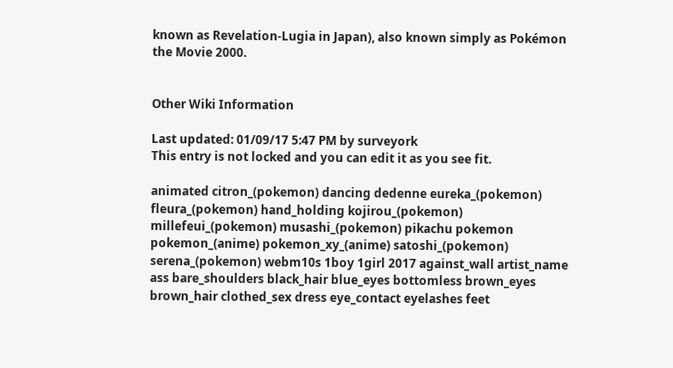known as Revelation-Lugia in Japan), also known simply as Pokémon the Movie 2000.


Other Wiki Information

Last updated: 01/09/17 5:47 PM by surveyork
This entry is not locked and you can edit it as you see fit.

animated citron_(pokemon) dancing dedenne eureka_(pokemon) fleura_(pokemon) hand_holding kojirou_(pokemon) millefeui_(pokemon) musashi_(pokemon) pikachu pokemon pokemon_(anime) pokemon_xy_(anime) satoshi_(pokemon) serena_(pokemon) webm10s 1boy 1girl 2017 against_wall artist_name ass bare_shoulders black_hair blue_eyes bottomless brown_eyes brown_hair clothed_sex dress eye_contact eyelashes feet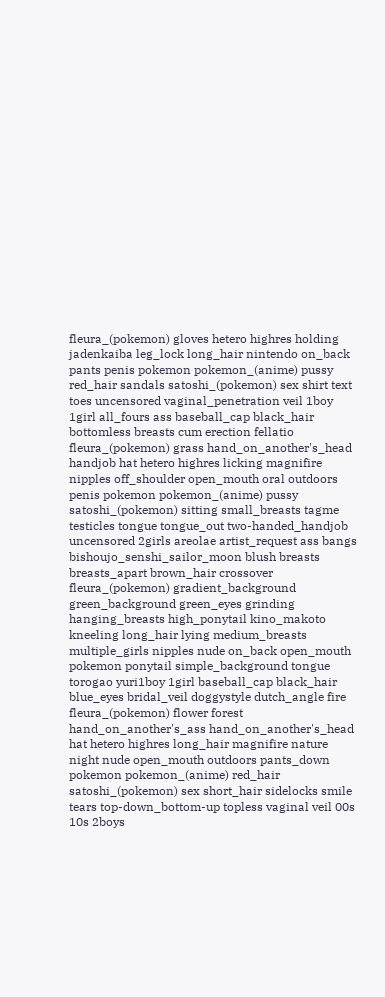fleura_(pokemon) gloves hetero highres holding jadenkaiba leg_lock long_hair nintendo on_back pants penis pokemon pokemon_(anime) pussy red_hair sandals satoshi_(pokemon) sex shirt text toes uncensored vaginal_penetration veil 1boy 1girl all_fours ass baseball_cap black_hair bottomless breasts cum erection fellatio fleura_(pokemon) grass hand_on_another's_head handjob hat hetero highres licking magnifire nipples off_shoulder open_mouth oral outdoors penis pokemon pokemon_(anime) pussy satoshi_(pokemon) sitting small_breasts tagme testicles tongue tongue_out two-handed_handjob uncensored 2girls areolae artist_request ass bangs bishoujo_senshi_sailor_moon blush breasts breasts_apart brown_hair crossover fleura_(pokemon) gradient_background green_background green_eyes grinding hanging_breasts high_ponytail kino_makoto kneeling long_hair lying medium_breasts multiple_girls nipples nude on_back open_mouth pokemon ponytail simple_background tongue torogao yuri1boy 1girl baseball_cap black_hair blue_eyes bridal_veil doggystyle dutch_angle fire fleura_(pokemon) flower forest hand_on_another's_ass hand_on_another's_head hat hetero highres long_hair magnifire nature night nude open_mouth outdoors pants_down pokemon pokemon_(anime) red_hair satoshi_(pokemon) sex short_hair sidelocks smile tears top-down_bottom-up topless vaginal veil 00s 10s 2boys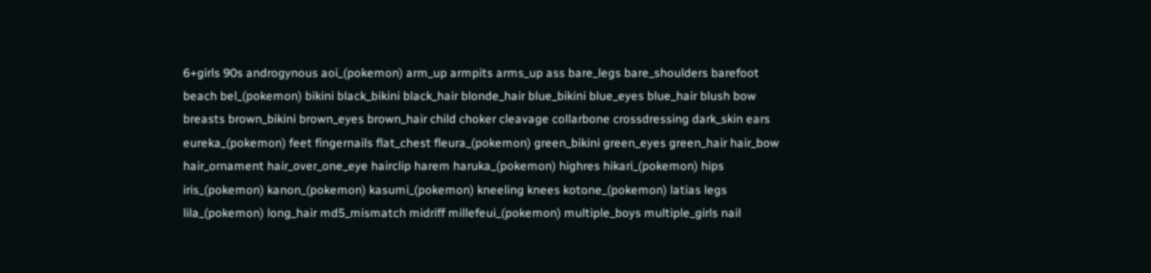6+girls 90s androgynous aoi_(pokemon) arm_up armpits arms_up ass bare_legs bare_shoulders barefoot beach bel_(pokemon) bikini black_bikini black_hair blonde_hair blue_bikini blue_eyes blue_hair blush bow breasts brown_bikini brown_eyes brown_hair child choker cleavage collarbone crossdressing dark_skin ears eureka_(pokemon) feet fingernails flat_chest fleura_(pokemon) green_bikini green_eyes green_hair hair_bow hair_ornament hair_over_one_eye hairclip harem haruka_(pokemon) highres hikari_(pokemon) hips iris_(pokemon) kanon_(pokemon) kasumi_(pokemon) kneeling knees kotone_(pokemon) latias legs lila_(pokemon) long_hair md5_mismatch midriff millefeui_(pokemon) multiple_boys multiple_girls nail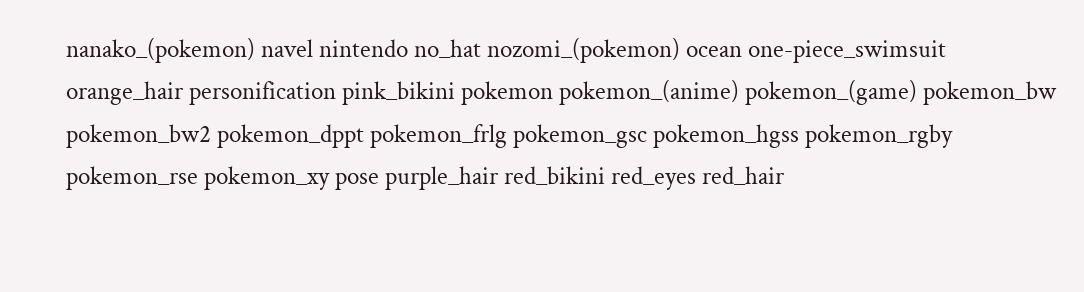nanako_(pokemon) navel nintendo no_hat nozomi_(pokemon) ocean one-piece_swimsuit orange_hair personification pink_bikini pokemon pokemon_(anime) pokemon_(game) pokemon_bw pokemon_bw2 pokemon_dppt pokemon_frlg pokemon_gsc pokemon_hgss pokemon_rgby pokemon_rse pokemon_xy pose purple_hair red_bikini red_eyes red_hair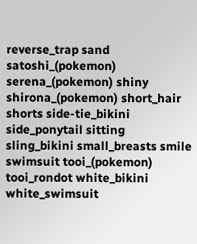reverse_trap sand satoshi_(pokemon) serena_(pokemon) shiny shirona_(pokemon) short_hair shorts side-tie_bikini side_ponytail sitting sling_bikini small_breasts smile swimsuit tooi_(pokemon) tooi_rondot white_bikini white_swimsuit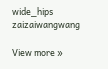wide_hips zaizaiwangwang

View more »